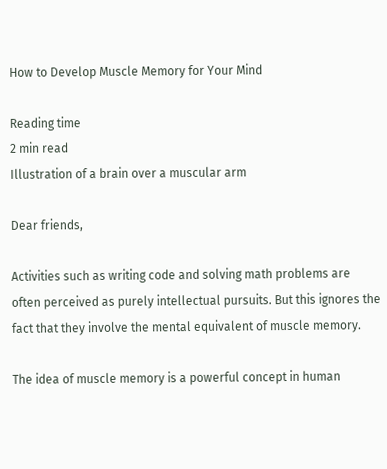How to Develop Muscle Memory for Your Mind

Reading time
2 min read
Illustration of a brain over a muscular arm

Dear friends,

Activities such as writing code and solving math problems are often perceived as purely intellectual pursuits. But this ignores the fact that they involve the mental equivalent of muscle memory.

The idea of muscle memory is a powerful concept in human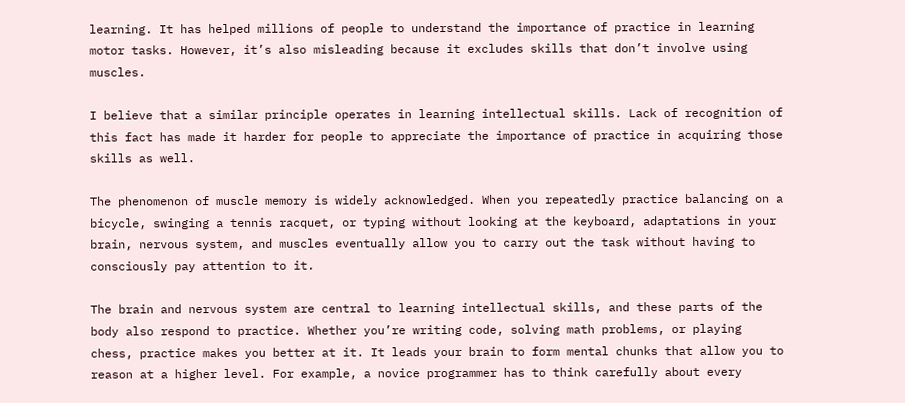learning. It has helped millions of people to understand the importance of practice in learning motor tasks. However, it’s also misleading because it excludes skills that don’t involve using muscles.

I believe that a similar principle operates in learning intellectual skills. Lack of recognition of this fact has made it harder for people to appreciate the importance of practice in acquiring those skills as well.

The phenomenon of muscle memory is widely acknowledged. When you repeatedly practice balancing on a bicycle, swinging a tennis racquet, or typing without looking at the keyboard, adaptations in your brain, nervous system, and muscles eventually allow you to carry out the task without having to consciously pay attention to it.

The brain and nervous system are central to learning intellectual skills, and these parts of the body also respond to practice. Whether you’re writing code, solving math problems, or playing chess, practice makes you better at it. It leads your brain to form mental chunks that allow you to reason at a higher level. For example, a novice programmer has to think carefully about every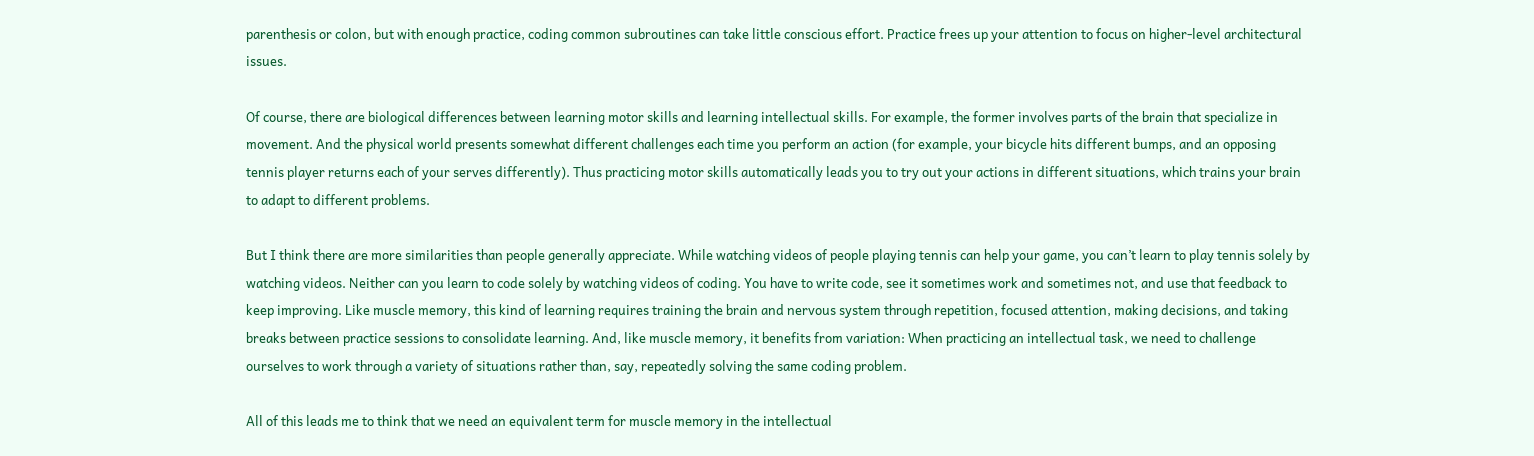parenthesis or colon, but with enough practice, coding common subroutines can take little conscious effort. Practice frees up your attention to focus on higher-level architectural issues.

Of course, there are biological differences between learning motor skills and learning intellectual skills. For example, the former involves parts of the brain that specialize in movement. And the physical world presents somewhat different challenges each time you perform an action (for example, your bicycle hits different bumps, and an opposing tennis player returns each of your serves differently). Thus practicing motor skills automatically leads you to try out your actions in different situations, which trains your brain to adapt to different problems.

But I think there are more similarities than people generally appreciate. While watching videos of people playing tennis can help your game, you can’t learn to play tennis solely by watching videos. Neither can you learn to code solely by watching videos of coding. You have to write code, see it sometimes work and sometimes not, and use that feedback to keep improving. Like muscle memory, this kind of learning requires training the brain and nervous system through repetition, focused attention, making decisions, and taking breaks between practice sessions to consolidate learning. And, like muscle memory, it benefits from variation: When practicing an intellectual task, we need to challenge ourselves to work through a variety of situations rather than, say, repeatedly solving the same coding problem.

All of this leads me to think that we need an equivalent term for muscle memory in the intellectual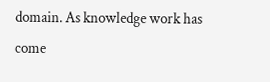domain. As knowledge work has come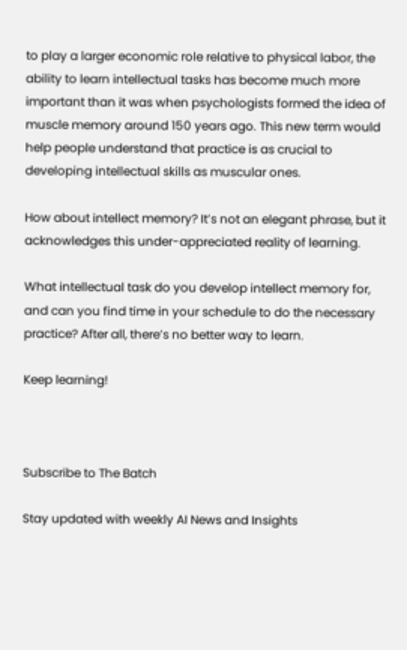to play a larger economic role relative to physical labor, the ability to learn intellectual tasks has become much more important than it was when psychologists formed the idea of muscle memory around 150 years ago. This new term would help people understand that practice is as crucial to developing intellectual skills as muscular ones.

How about intellect memory? It’s not an elegant phrase, but it acknowledges this under-appreciated reality of learning.

What intellectual task do you develop intellect memory for, and can you find time in your schedule to do the necessary practice? After all, there’s no better way to learn.

Keep learning!



Subscribe to The Batch

Stay updated with weekly AI News and Insights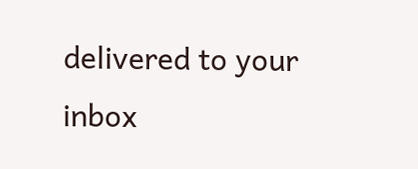delivered to your inbox